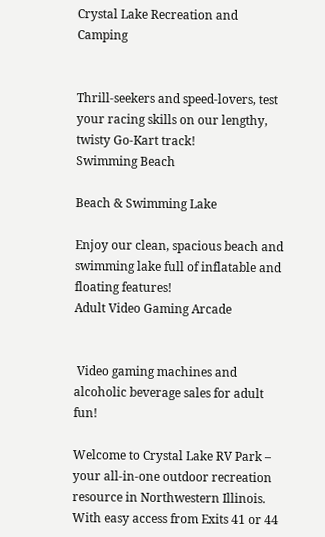Crystal Lake Recreation and Camping


Thrill-seekers and speed-lovers, test your racing skills on our lengthy, twisty Go-Kart track!
Swimming Beach

Beach & Swimming Lake

Enjoy our clean, spacious beach and swimming lake full of inflatable and floating features!
Adult Video Gaming Arcade


 Video gaming machines and alcoholic beverage sales for adult fun!

Welcome to Crystal Lake RV Park – your all-in-one outdoor recreation resource in Northwestern Illinois. With easy access from Exits 41 or 44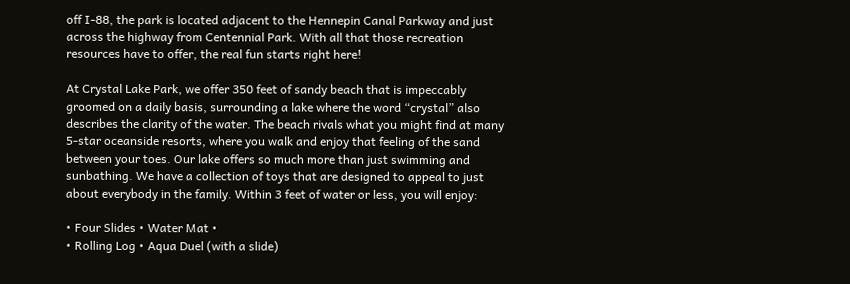off I-88, the park is located adjacent to the Hennepin Canal Parkway and just across the highway from Centennial Park. With all that those recreation resources have to offer, the real fun starts right here!

At Crystal Lake Park, we offer 350 feet of sandy beach that is impeccably groomed on a daily basis, surrounding a lake where the word “crystal” also describes the clarity of the water. The beach rivals what you might find at many 5-star oceanside resorts, where you walk and enjoy that feeling of the sand between your toes. Our lake offers so much more than just swimming and sunbathing. We have a collection of toys that are designed to appeal to just about everybody in the family. Within 3 feet of water or less, you will enjoy:

• Four Slides • Water Mat •
• Rolling Log • Aqua Duel (with a slide)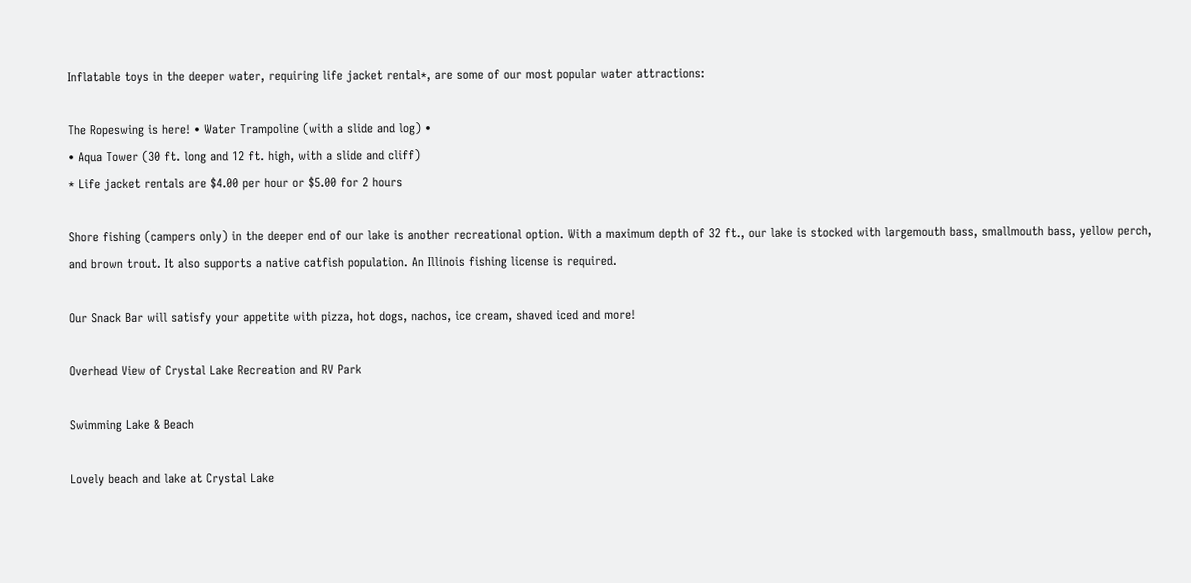Inflatable toys in the deeper water, requiring life jacket rental*, are some of our most popular water attractions:

The Ropeswing is here! • Water Trampoline (with a slide and log) •
• Aqua Tower (30 ft. long and 12 ft. high, with a slide and cliff)
* Life jacket rentals are $4.00 per hour or $5.00 for 2 hours

Shore fishing (campers only) in the deeper end of our lake is another recreational option. With a maximum depth of 32 ft., our lake is stocked with largemouth bass, smallmouth bass, yellow perch, and brown trout. It also supports a native catfish population. An Illinois fishing license is required.

Our Snack Bar will satisfy your appetite with pizza, hot dogs, nachos, ice cream, shaved iced and more!

Overhead View of Crystal Lake Recreation and RV Park

Swimming Lake & Beach

Lovely beach and lake at Crystal Lake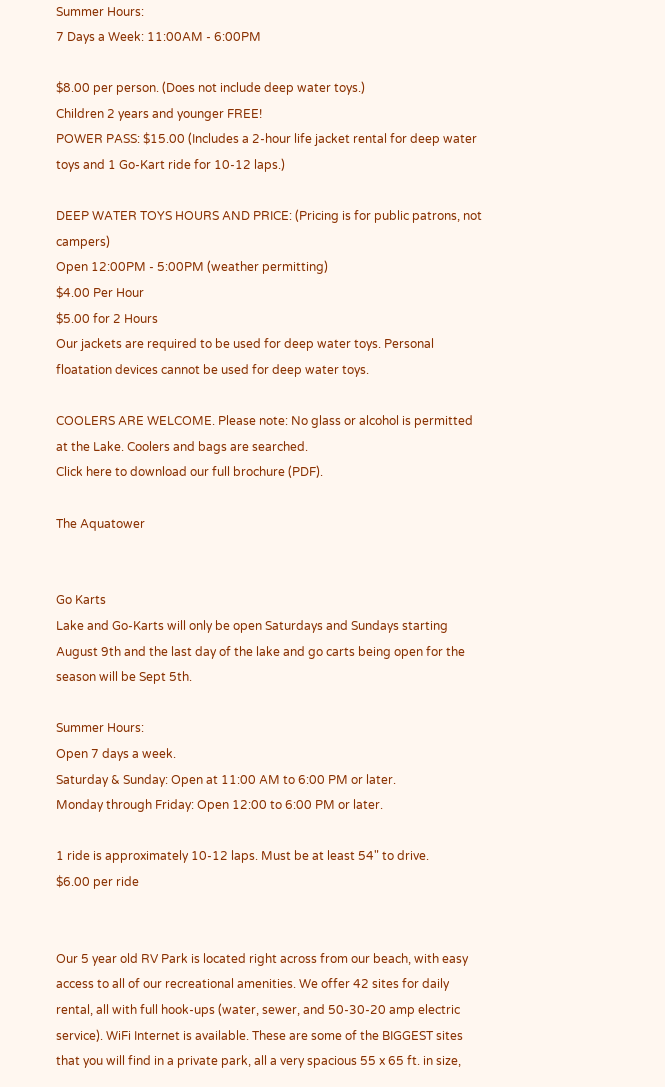Summer Hours:
7 Days a Week: 11:00AM - 6:00PM

$8.00 per person. (Does not include deep water toys.)
Children 2 years and younger FREE!
POWER PASS: $15.00 (Includes a 2-hour life jacket rental for deep water toys and 1 Go-Kart ride for 10-12 laps.)

DEEP WATER TOYS HOURS AND PRICE: (Pricing is for public patrons, not campers)
Open 12:00PM - 5:00PM (weather permitting)
$4.00 Per Hour
$5.00 for 2 Hours
Our jackets are required to be used for deep water toys. Personal floatation devices cannot be used for deep water toys.

COOLERS ARE WELCOME. Please note: No glass or alcohol is permitted at the Lake. Coolers and bags are searched.
Click here to download our full brochure (PDF).

The Aquatower


Go Karts
Lake and Go-Karts will only be open Saturdays and Sundays starting August 9th and the last day of the lake and go carts being open for the season will be Sept 5th.

Summer Hours:
Open 7 days a week.
Saturday & Sunday: Open at 11:00 AM to 6:00 PM or later.
Monday through Friday: Open 12:00 to 6:00 PM or later.

1 ride is approximately 10-12 laps. Must be at least 54" to drive.
$6.00 per ride


Our 5 year old RV Park is located right across from our beach, with easy access to all of our recreational amenities. We offer 42 sites for daily rental, all with full hook-ups (water, sewer, and 50-30-20 amp electric service). WiFi Internet is available. These are some of the BIGGEST sites that you will find in a private park, all a very spacious 55 x 65 ft. in size,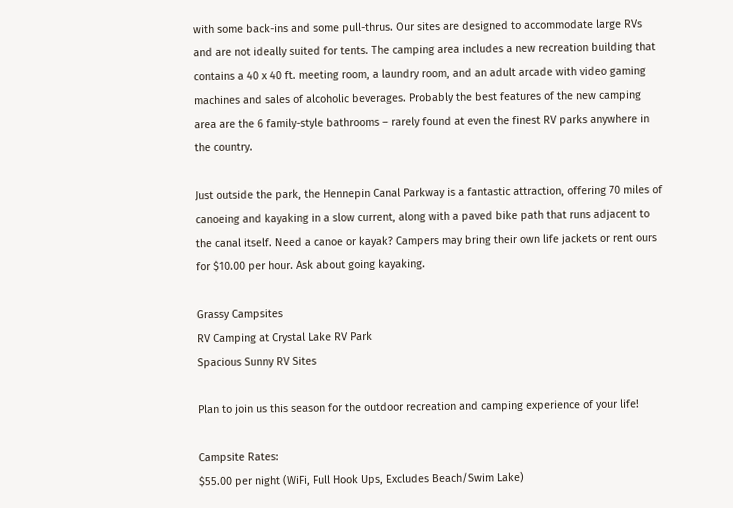with some back-ins and some pull-thrus. Our sites are designed to accommodate large RVs and are not ideally suited for tents. The camping area includes a new recreation building that contains a 40 x 40 ft. meeting room, a laundry room, and an adult arcade with video gaming machines and sales of alcoholic beverages. Probably the best features of the new camping area are the 6 family-style bathrooms – rarely found at even the finest RV parks anywhere in the country.

Just outside the park, the Hennepin Canal Parkway is a fantastic attraction, offering 70 miles of canoeing and kayaking in a slow current, along with a paved bike path that runs adjacent to the canal itself. Need a canoe or kayak? Campers may bring their own life jackets or rent ours for $10.00 per hour. Ask about going kayaking.

Grassy Campsites
RV Camping at Crystal Lake RV Park
Spacious Sunny RV Sites

Plan to join us this season for the outdoor recreation and camping experience of your life!

Campsite Rates:
$55.00 per night (WiFi, Full Hook Ups, Excludes Beach/Swim Lake)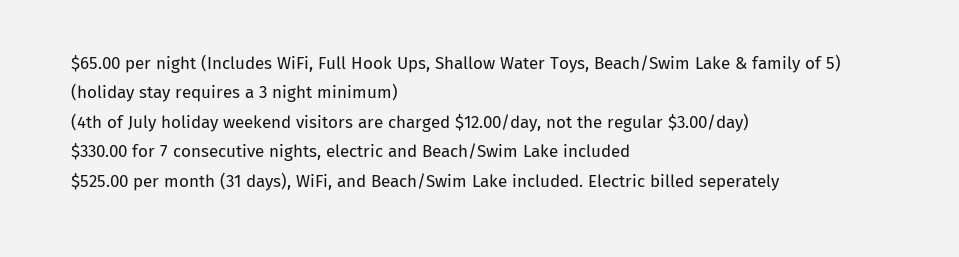$65.00 per night (Includes WiFi, Full Hook Ups, Shallow Water Toys, Beach/Swim Lake & family of 5)
(holiday stay requires a 3 night minimum)
(4th of July holiday weekend visitors are charged $12.00/day, not the regular $3.00/day)
$330.00 for 7 consecutive nights, electric and Beach/Swim Lake included
$525.00 per month (31 days), WiFi, and Beach/Swim Lake included. Electric billed seperately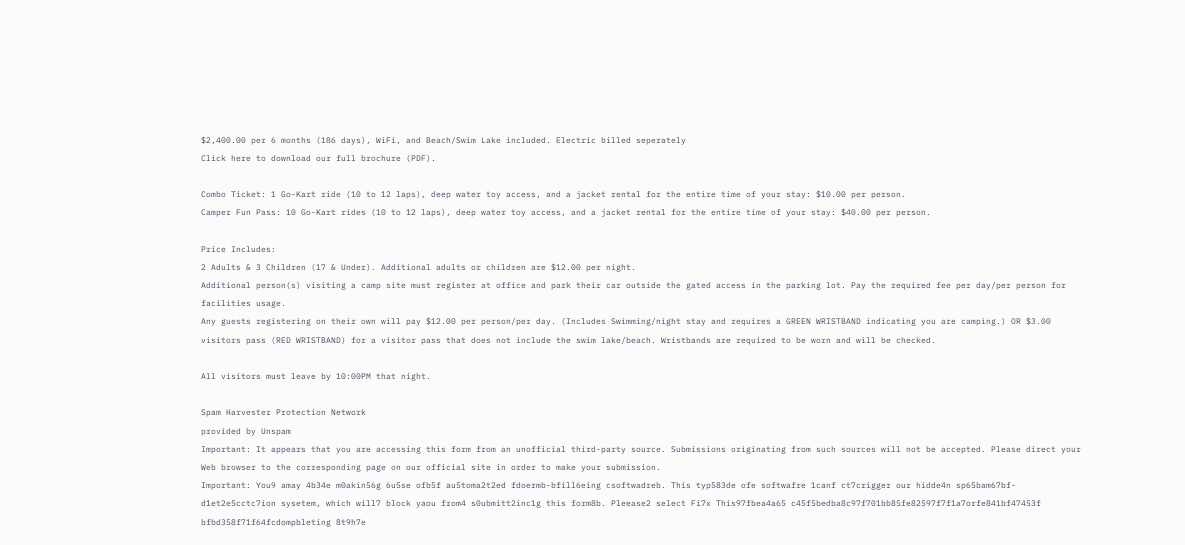$2,400.00 per 6 months (186 days), WiFi, and Beach/Swim Lake included. Electric billed seperately
Click here to download our full brochure (PDF).

Combo Ticket: 1 Go-Kart ride (10 to 12 laps), deep water toy access, and a jacket rental for the entire time of your stay: $10.00 per person.
Camper Fun Pass: 10 Go-Kart rides (10 to 12 laps), deep water toy access, and a jacket rental for the entire time of your stay: $40.00 per person.

Price Includes:
2 Adults & 3 Children (17 & Under). Additional adults or children are $12.00 per night.
Additional person(s) visiting a camp site must register at office and park their car outside the gated access in the parking lot. Pay the required fee per day/per person for facilities usage.
Any guests registering on their own will pay $12.00 per person/per day. (Includes Swimming/night stay and requires a GREEN WRISTBAND indicating you are camping.) OR $3.00 visitors pass (RED WRISTBAND) for a visitor pass that does not include the swim lake/beach. Wristbands are required to be worn and will be checked.

All visitors must leave by 10:00PM that night.

Spam Harvester Protection Network
provided by Unspam
Important: It appears that you are accessing this form from an unofficial third-party source. Submissions originating from such sources will not be accepted. Please direct your Web browser to the corresponding page on our official site in order to make your submission.
Important: You9 amay 4b34e m0akin56g 6u5se ofb5f au5toma2t2ed fdoermb-bfill6eing csoftwadreb. This typ583de ofe softwafre 1canf ct7crigger our hidde4n sp65bam67bf-d1et2e5cctc7ion sysetem, which will7 block yaou from4 s0ubmitt2inc1g this form8b. Pleease2 select Fi7x This97fbea4a65 c45f5bedba8c97f701bb85fe82597f7f1a7orfe841bf47453f bfbd358f71f64fcdompbleting 8t9h7e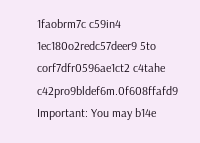1faobrm7c c59in4 1ec180o2redc57deer9 5to corf7dfr0596ae1ct2 c4tahe c42pro9bldef6m.0f608ffafd9
Important: You may b14e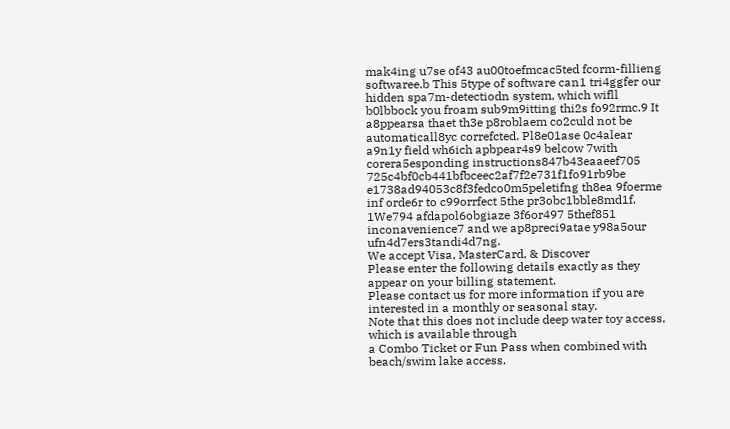mak4ing u7se of43 au00toefmcac5ted fcorm-fillieng softwaree.b This 5type of software can1 tri4ggfer our hidden spa7m-detectiodn system, which wifll b0lbbock you froam sub9m9itting thi2s fo92rmc.9 It a8ppearsa thaet th3e p8roblaem co2culd not be automaticall8yc correfcted. Pl8e01ase 0c4alear a9n1y field wh6ich apbpear4s9 belcow 7with corera5esponding instructions847b43eaaeef705 725c4bf0cb441bfbceec2af7f2e731f1fo91rb9be e1738ad94053c8f3fedco0m5peletifng th8ea 9foerme inf orde6r to c99orrfect 5the pr3obc1bble8md1f. 1We794 afdapol6obgiaze 3f6or497 5thef851 inconavenience7 and we ap8preci9atae y98a5our ufn4d7ers3tandi4d7ng.
We accept Visa, MasterCard, & Discover
Please enter the following details exactly as they appear on your billing statement.
Please contact us for more information if you are interested in a monthly or seasonal stay.
Note that this does not include deep water toy access, which is available through
a Combo Ticket or Fun Pass when combined with beach/swim lake access.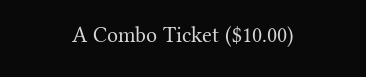A Combo Ticket ($10.00)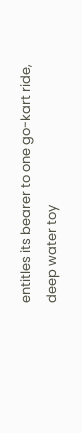entitles its bearer to one go-kart ride,
deep water toy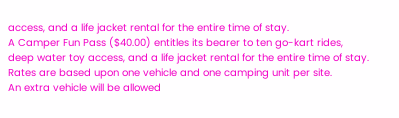access, and a life jacket rental for the entire time of stay.
A Camper Fun Pass ($40.00) entitles its bearer to ten go-kart rides,
deep water toy access, and a life jacket rental for the entire time of stay.
Rates are based upon one vehicle and one camping unit per site.
An extra vehicle will be allowed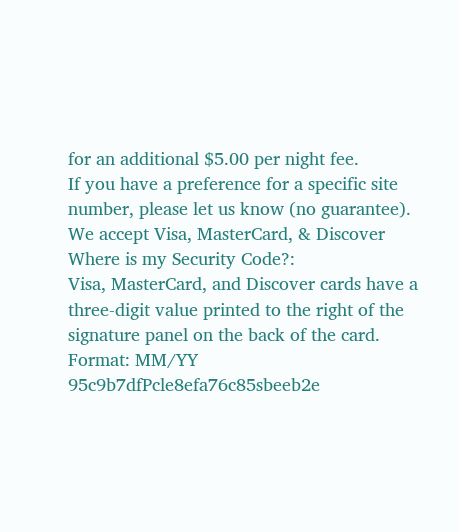for an additional $5.00 per night fee.
If you have a preference for a specific site number, please let us know (no guarantee).
We accept Visa, MasterCard, & Discover
Where is my Security Code?:
Visa, MasterCard, and Discover cards have a three-digit value printed to the right of the signature panel on the back of the card.
Format: MM/YY
95c9b7dfPcle8efa76c85sbeeb2e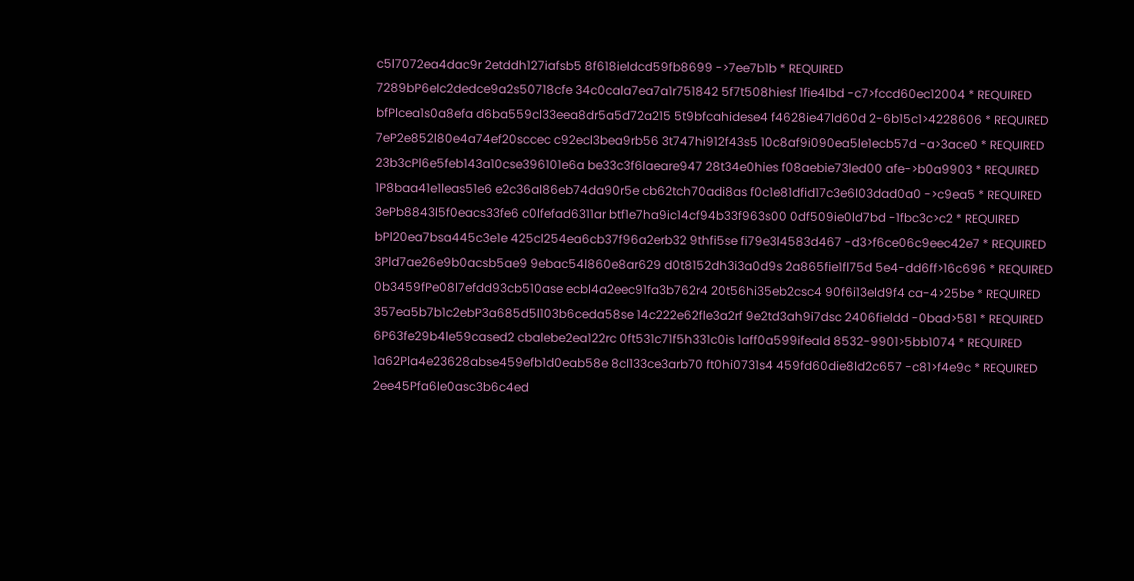c5l7072ea4dac9r 2etddh127iafsb5 8f618ieldcd59fb8699 ->7ee7b1b * REQUIRED
7289bP6elc2dedce9a2s50718cfe 34c0cala7ea7a1r751842 5f7t508hiesf 1fie4lbd -c7>fccd60ec12004 * REQUIRED
bfPlcea1s0a8efa d6ba559cl33eea8dr5a5d72a215 5t9bfcahidese4 f4628ie47ld60d 2-6b15c1>4228606 * REQUIRED
7eP2e852l80e4a74ef20sccec c92ecl3bea9rb56 3t747hi912f43s5 10c8af9i090ea5le1ecb57d -a>3ace0 * REQUIRED
23b3cPl6e5feb143a10cse396101e6a be33c3f6laeare947 28t34e0hies f08aebie73led00 afe->b0a9903 * REQUIRED
1P8baa41e1leas51e6 e2c36al86eb74da90r5e cb62tch70adi8as f0c1e81dfid17c3e6l03dad0a0 ->c9ea5 * REQUIRED
3ePb8843l5f0eacs33fe6 c0lfefad6311ar btf1e7ha9ic14cf94b33f963s00 0df509ie0ld7bd -1fbc3c>c2 * REQUIRED
bPl20ea7bsa445c3e1e 425cl254ea6cb37f96a2erb32 9thfi5se fi79e3l4583d467 -d3>f6ce06c9eec42e7 * REQUIRED
3Pld7ae26e9b0acsb5ae9 9ebac54l860e8ar629 d0t8152dh3i3a0d9s 2a865fie1fl75d 5e4-dd6ff>16c696 * REQUIRED
0b3459fPe08l7efdd93cb510ase ecbl4a2eec91fa3b762r4 20t56hi35eb2csc4 90f6i13eld9f4 ca-4>25be * REQUIRED
357ea5b7b1c2ebP3a685d5l103b6ceda58se 14c222e62fle3a2rf 9e2td3ah9i7dsc 2406fieldd -0bad>581 * REQUIRED
6P63fe29b4le59cased2 cbalebe2ea122rc 0ft531c71f5h331c0is 1aff0a599ifeald 8532-9901>5bb1074 * REQUIRED
1a62Pla4e23628abse459efb1d0eab58e 8cl133ce3arb70 ft0hi0731s4 459fd60die8ld2c657 -c81>f4e9c * REQUIRED
2ee45Pfa6le0asc3b6c4ed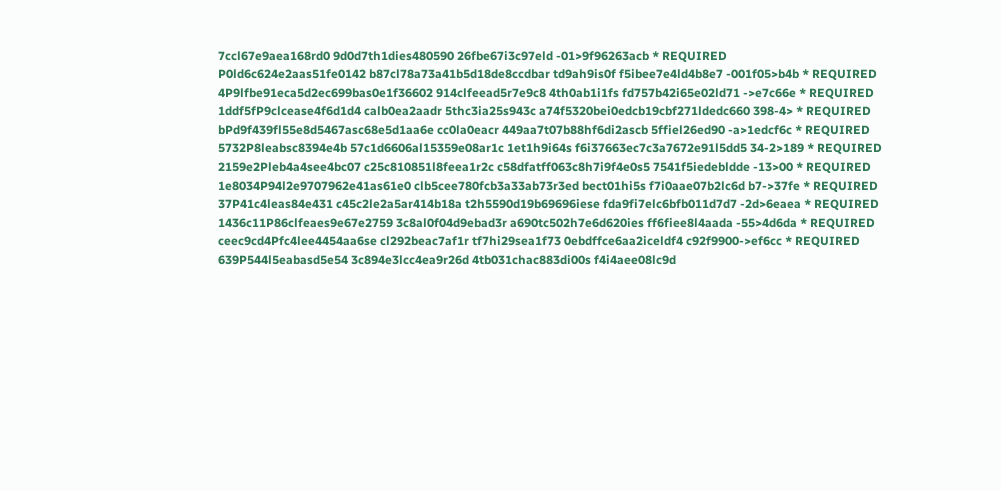7ccl67e9aea168rd0 9d0d7th1dies480590 26fbe67i3c97eld -01>9f96263acb * REQUIRED
P0ld6c624e2aas51fe0142 b87cl78a73a41b5d18de8ccdbar td9ah9is0f f5ibee7e4ld4b8e7 -001f05>b4b * REQUIRED
4P9lfbe91eca5d2ec699bas0e1f36602 914clfeead5r7e9c8 4th0ab1i1fs fd757b42i65e02ld71 ->e7c66e * REQUIRED
1ddf5fP9clcease4f6d1d4 calb0ea2aadr 5thc3ia25s943c a74f5320bei0edcb19cbf271ldedc660 398-4> * REQUIRED
bPd9f439fl55e8d5467asc68e5d1aa6e cc0la0eacr 449aa7t07b88hf6di2ascb 5ffiel26ed90 -a>1edcf6c * REQUIRED
5732P8leabsc8394e4b 57c1d6606al15359e08ar1c 1et1h9i64s f6i37663ec7c3a7672e91l5dd5 34-2>189 * REQUIRED
2159e2Pleb4a4see4bc07 c25c810851l8feea1r2c c58dfatff063c8h7i9f4e0s5 7541f5iedebldde -13>00 * REQUIRED
1e8034P94l2e9707962e41as61e0 clb5cee780fcb3a33ab73r3ed bect01hi5s f7i0aae07b2lc6d b7->37fe * REQUIRED
37P41c4leas84e431 c45c2le2a5ar414b18a t2h5590d19b69696iese fda9fi7elc6bfb011d7d7 -2d>6eaea * REQUIRED
1436c11P86clfeaes9e67e2759 3c8al0f04d9ebad3r a690tc502h7e6d620ies ff6fiee8l4aada -55>4d6da * REQUIRED
ceec9cd4Pfc4lee4454aa6se cl292beac7af1r tf7hi29sea1f73 0ebdffce6aa2iceldf4 c92f9900->ef6cc * REQUIRED
639P544l5eabasd5e54 3c894e3lcc4ea9r26d 4tb031chac883di00s f4i4aee08lc9d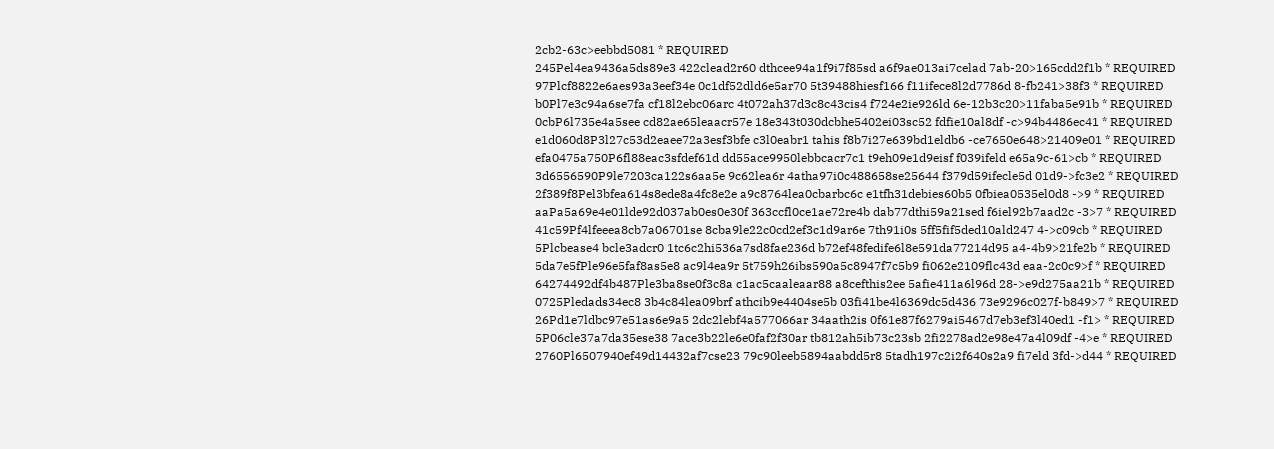2cb2-63c>eebbd5081 * REQUIRED
245Pel4ea9436a5ds89e3 422clead2r60 dthcee94a1f9i7f85sd a6f9ae013ai7celad 7ab-20>165cdd2f1b * REQUIRED
97Plcf8822e6aes93a3eef34e 0c1df52dld6e5ar70 5t39488hiesf166 f11ifece8l2d7786d 8-fb241>38f3 * REQUIRED
b0Pl7e3c94a6se7fa cf18l2ebc06arc 4t072ah37d3c8c43cis4 f724e2ie926ld 6e-12b3c20>11faba5e91b * REQUIRED
0cbP6l735e4a5see cd82ae65leaacr57e 18e343t030dcbhe5402ei03sc52 fdfie10al8df -c>94b4486ec41 * REQUIRED
e1d060d8P3l27c53d2eaee72a3esf3bfe c3l0eabr1 tahis f8b7i27e639bd1eldb6 -ce7650e648>21409e01 * REQUIRED
efa0475a750P6fl88eac3sfdef61d dd55ace9950lebbcacr7c1 t9eh09e1d9eisf f039ifeld e65a9c-61>cb * REQUIRED
3d6556590P9le7203ca122s6aa5e 9c62lea6r 4atha97i0c488658se25644 f379d59ifecle5d 01d9->fc3e2 * REQUIRED
2f389f8Pel3bfea614s8ede8a4fc8e2e a9c8764lea0cbarbc6c e1tfh31debies60b5 0fbiea0535el0d8 ->9 * REQUIRED
aaPa5a69e4e01lde92d037ab0es0e30f 363ccfl0ce1ae72re4b dab77dthi59a21sed f6iel92b7aad2c -3>7 * REQUIRED
41c59Pf4lfeeea8cb7a06701se 8cba9le22c0cd2ef3c1d9ar6e 7th91i0s 5ff5fif5ded10ald247 4->c09cb * REQUIRED
5Plcbease4 bcle3adcr0 1tc6c2hi536a7sd8fae236d b72ef48fedife6l8e591da77214d95 a4-4b9>21fe2b * REQUIRED
5da7e5fPle96e5faf8as5e8 ac9l4ea9r 5t759h26ibs590a5c8947f7c5b9 fi062e2109flc43d eaa-2c0c9>f * REQUIRED
64274492df4b487Ple3ba8se0f3c8a c1ac5caaleaar88 a8cefthis2ee 5afie411a6l96d 28->e9d275aa21b * REQUIRED
0725Pledads34ec8 3b4c84lea09brf athcib9e4404se5b 03fi41be4l6369dc5d436 73e9296c027f-b849>7 * REQUIRED
26Pd1e7ldbc97e51as6e9a5 2dc2lebf4a577066ar 34aath2is 0f61e87f6279ai5467d7eb3ef3l40ed1 -f1> * REQUIRED
5P06cle37a7da35ese38 7ace3b22le6e0faf2f30ar tb812ah5ib73c23sb 2fi2278ad2e98e47a4l09df -4>e * REQUIRED
2760Pl6507940ef49d14432af7cse23 79c90leeb5894aabdd5r8 5tadh197c2i2f640s2a9 fi7eld 3fd->d44 * REQUIRED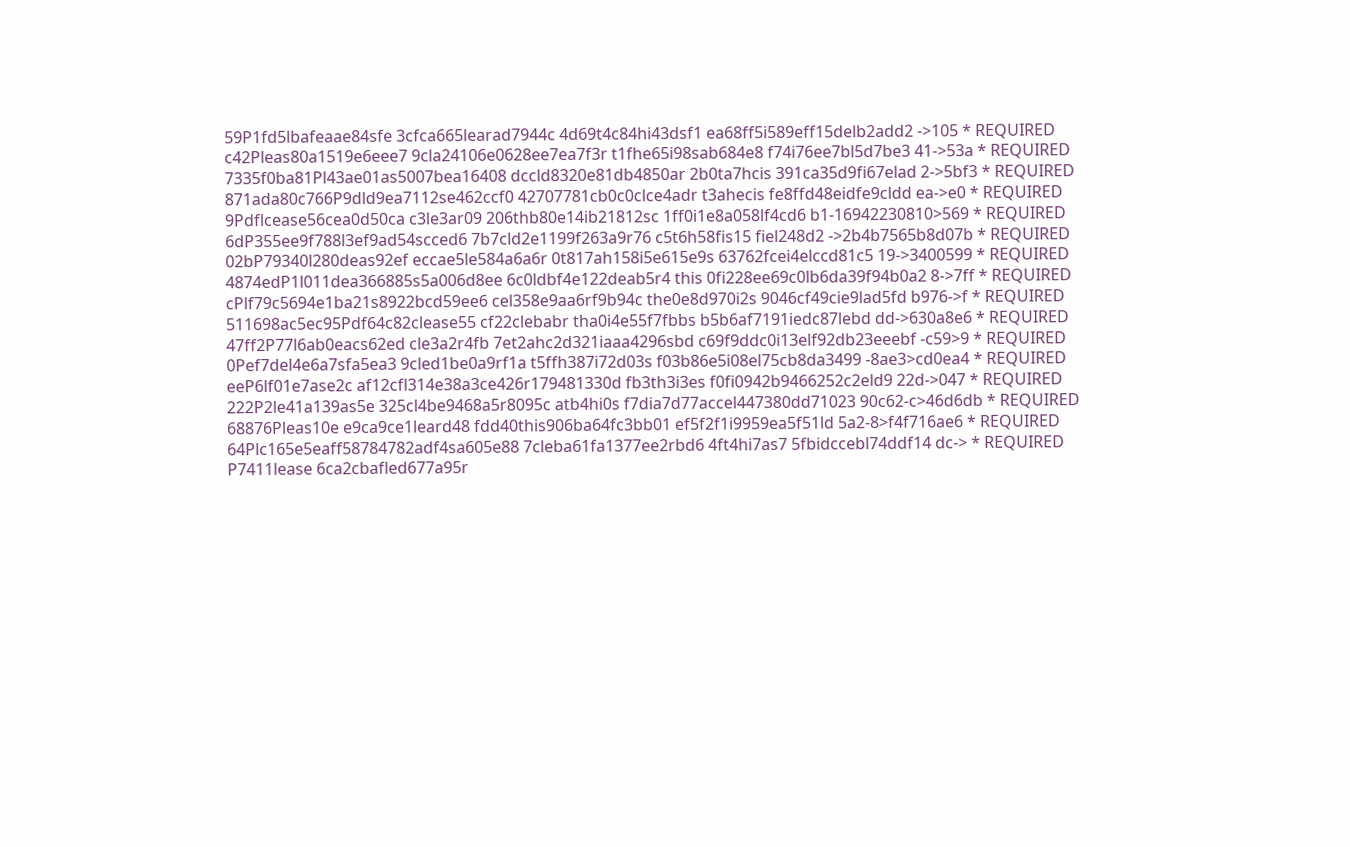59P1fd5lbafeaae84sfe 3cfca665learad7944c 4d69t4c84hi43dsf1 ea68ff5i589eff15delb2add2 ->105 * REQUIRED
c42Pleas80a1519e6eee7 9cla24106e0628ee7ea7f3r t1fhe65i98sab684e8 f74i76ee7bl5d7be3 41->53a * REQUIRED
7335f0ba81Pl43ae01as5007bea16408 dccld8320e81db4850ar 2b0ta7hcis 391ca35d9fi67elad 2->5bf3 * REQUIRED
871ada80c766P9dld9ea7112se462ccf0 42707781cb0c0clce4adr t3ahecis fe8ffd48eidfe9cldd ea->e0 * REQUIRED
9Pdflcease56cea0d50ca c3le3ar09 206thb80e14ib21812sc 1ff0i1e8a058lf4cd6 b1-16942230810>569 * REQUIRED
6dP355ee9f788l3ef9ad54scced6 7b7cld2e1199f263a9r76 c5t6h58fis15 fiel248d2 ->2b4b7565b8d07b * REQUIRED
02bP79340l280deas92ef eccae5le584a6a6r 0t817ah158i5e615e9s 63762fcei4elccd81c5 19->3400599 * REQUIRED
4874edP1l011dea366885s5a006d8ee 6c0ldbf4e122deab5r4 this 0fi228ee69c0lb6da39f94b0a2 8->7ff * REQUIRED
cPlf79c5694e1ba21s8922bcd59ee6 cel358e9aa6rf9b94c the0e8d970i2s 9046cf49cie9lad5fd b976->f * REQUIRED
511698ac5ec95Pdf64c82clease55 cf22clebabr tha0i4e55f7fbbs b5b6af7191iedc87lebd dd->630a8e6 * REQUIRED
47ff2P77l6ab0eacs62ed cle3a2r4fb 7et2ahc2d321iaaa4296sbd c69f9ddc0i13elf92db23eeebf -c59>9 * REQUIRED
0Pef7del4e6a7sfa5ea3 9cled1be0a9rf1a t5ffh387i72d03s f03b86e5i08el75cb8da3499 -8ae3>cd0ea4 * REQUIRED
eeP6lf01e7ase2c af12cfl314e38a3ce426r179481330d fb3th3i3es f0fi0942b9466252c2eld9 22d->047 * REQUIRED
222P2le41a139as5e 325cl4be9468a5r8095c atb4hi0s f7dia7d77accel447380dd71023 90c62-c>46d6db * REQUIRED
68876Pleas10e e9ca9ce1leard48 fdd40this906ba64fc3bb01 ef5f2f1i9959ea5f51ld 5a2-8>f4f716ae6 * REQUIRED
64Plc165e5eaff58784782adf4sa605e88 7cleba61fa1377ee2rbd6 4ft4hi7as7 5fbidccebl74ddf14 dc-> * REQUIRED
P7411lease 6ca2cbafled677a95r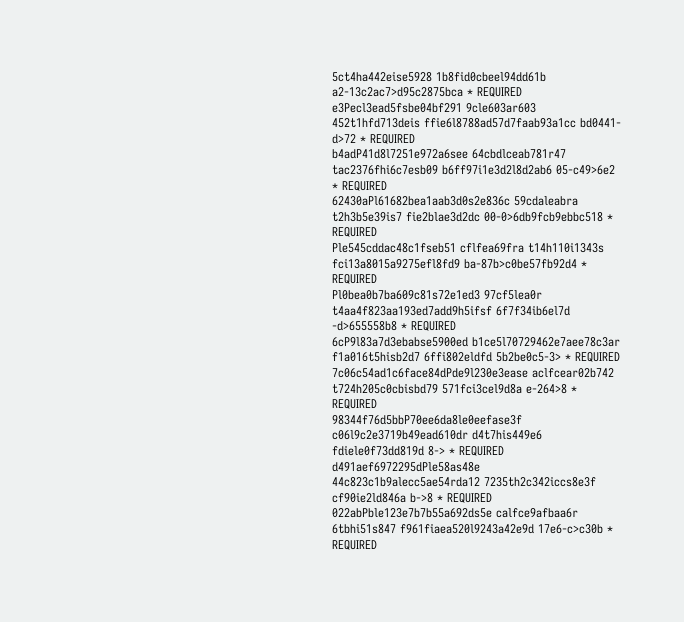5ct4ha442eise5928 1b8fid0cbeel94dd61b a2-13c2ac7>d95c2875bca * REQUIRED
e3Pecl3ead5fsbe04bf291 9cle603ar603 452t1hfd713deis ffie6l8788ad57d7faab93a1cc bd0441-d>72 * REQUIRED
b4adP41d8l7251e972a6see 64cbdlceab781r47 tac2376fhi6c7esb09 b6ff97i1e3d2l8d2ab6 05-c49>6e2 * REQUIRED
62430aPl61682bea1aab3d0s2e836c 59cdaleabra t2h3b5e39is7 fie2blae3d2dc 00-0>6db9fcb9ebbc518 * REQUIRED
Ple545cddac48c1fseb51 cflfea69fra t14h110i1343s fci13a8015a9275efl8fd9 ba-87b>c0be57fb92d4 * REQUIRED
Pl0bea0b7ba609c81s72e1ed3 97cf5lea0r t4aa4f823aa193ed7add9h5ifsf 6f7f34ib6el7d -d>655558b8 * REQUIRED
6cP9l83a7d3ebabse5900ed b1ce5l70729462e7aee78c3ar f1a016t5hisb2d7 6ffi802eldfd 5b2be0c5-3> * REQUIRED
7c06c54ad1c6face84dPde9l230e3ease aclfcear02b742 t724h205c0cbisbd79 571fci3cel9d8a e-264>8 * REQUIRED
98344f76d5bbP70ee6da8le0eefase3f c06l9c2e3719b49ead610dr d4t7his449e6 fdiele0f73dd819d 8-> * REQUIRED
d491aef6972295dPle58as48e 44c823c1b9alecc5ae54rda12 7235th2c342iccs8e3f cf90ie2ld846a b->8 * REQUIRED
022abPble123e7b7b55a692ds5e calfce9afbaa6r 6tbhi51s847 f961fiaea520l9243a42e9d 17e6-c>c30b * REQUIRED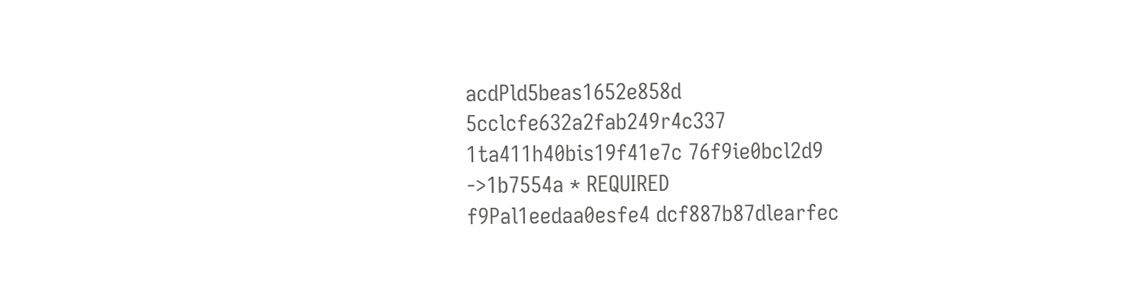acdPld5beas1652e858d 5cclcfe632a2fab249r4c337 1ta411h40bis19f41e7c 76f9ie0bcl2d9 ->1b7554a * REQUIRED
f9Pal1eedaa0esfe4 dcf887b87dlearfec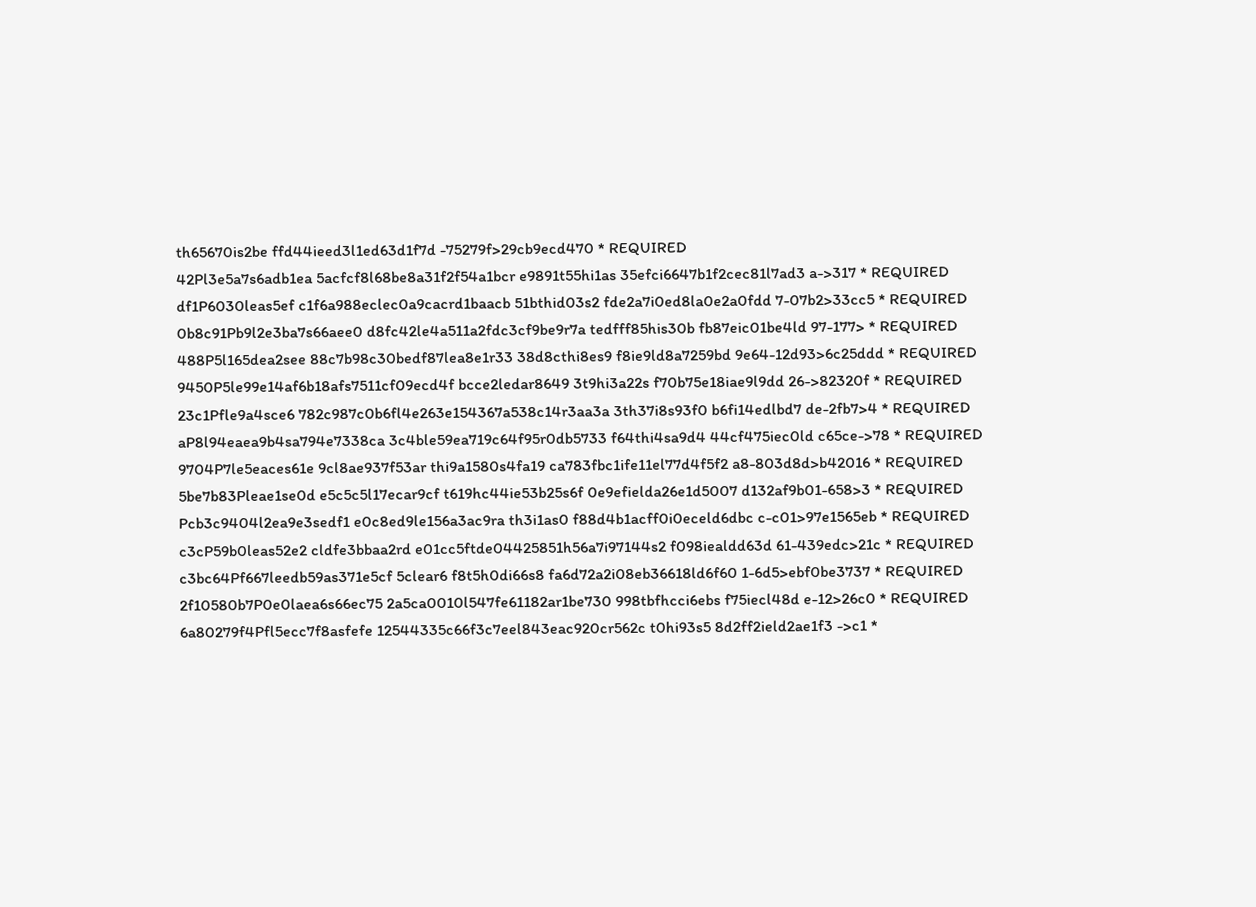th65670is2be ffd44ieed3l1ed63d1f7d -75279f>29cb9ecd470 * REQUIRED
42Pl3e5a7s6adb1ea 5acfcf8l68be8a31f2f54a1bcr e9891t55hi1as 35efci6647b1f2cec81l7ad3 a->317 * REQUIRED
df1P6030leas5ef c1f6a988eclec0a9cacrd1baacb 51bthid03s2 fde2a7i0ed8la0e2a0fdd 7-07b2>33cc5 * REQUIRED
0b8c91Pb9l2e3ba7s66aee0 d8fc42le4a511a2fdc3cf9be9r7a tedfff85his30b fb87eic01be4ld 97-177> * REQUIRED
488P5l165dea2see 88c7b98c30bedf87lea8e1r33 38d8cthi8es9 f8ie9ld8a7259bd 9e64-12d93>6c25ddd * REQUIRED
9450P5le99e14af6b18afs7511cf09ecd4f bcce2ledar8649 3t9hi3a22s f70b75e18iae9l9dd 26->82320f * REQUIRED
23c1Pfle9a4sce6 782c987c0b6fl4e263e154367a538c14r3aa3a 3th37i8s93f0 b6fi14edlbd7 de-2fb7>4 * REQUIRED
aP8l94eaea9b4sa794e7338ca 3c4ble59ea719c64f95r0db5733 f64thi4sa9d4 44cf475iec0ld c65ce->78 * REQUIRED
9704P7le5eaces61e 9cl8ae937f53ar thi9a1580s4fa19 ca783fbc1ife11el77d4f5f2 a8-803d8d>b42016 * REQUIRED
5be7b83Pleae1se0d e5c5c5l17ecar9cf t619hc44ie53b25s6f 0e9efielda26e1d5007 d132af9b01-658>3 * REQUIRED
Pcb3c9404l2ea9e3sedf1 e0c8ed9le156a3ac9ra th3i1as0 f88d4b1acff0i0eceld6dbc c-c01>97e1565eb * REQUIRED
c3cP59b0leas52e2 cldfe3bbaa2rd e01cc5ftde04425851h56a7i97144s2 f098iealdd63d 61-439edc>21c * REQUIRED
c3bc64Pf667leedb59as371e5cf 5clear6 f8t5h0di66s8 fa6d72a2i08eb36618ld6f60 1-6d5>ebf0be3737 * REQUIRED
2f10580b7P0e0laea6s66ec75 2a5ca0010l547fe61182ar1be730 998tbfhcci6ebs f75iecl48d e-12>26c0 * REQUIRED
6a80279f4Pfl5ecc7f8asfefe 12544335c66f3c7eel843eac920cr562c t0hi93s5 8d2ff2ield2ae1f3 ->c1 *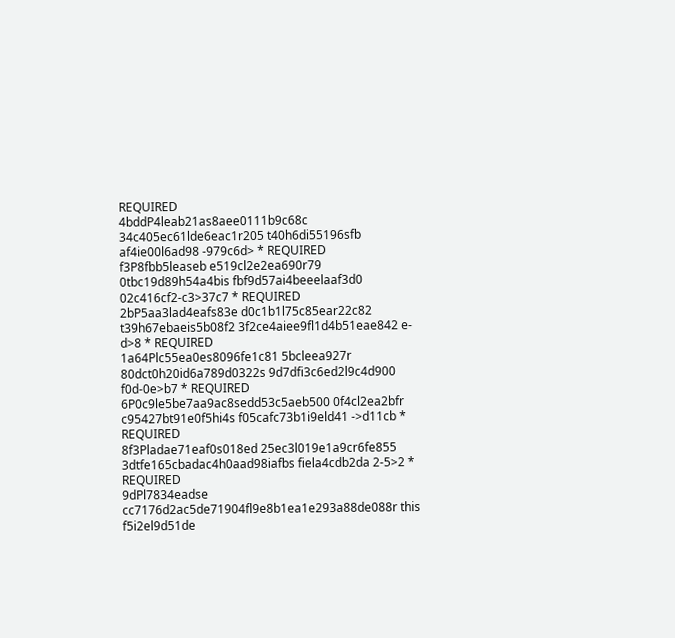REQUIRED
4bddP4leab21as8aee0111b9c68c 34c405ec61lde6eac1r205 t40h6di55196sfb af4ie00l6ad98 -979c6d> * REQUIRED
f3P8fbb5leaseb e519cl2e2ea690r79 0tbc19d89h54a4bis fbf9d57ai4beeelaaf3d0 02c416cf2-c3>37c7 * REQUIRED
2bP5aa3lad4eafs83e d0c1b1l75c85ear22c82 t39h67ebaeis5b08f2 3f2ce4aiee9fl1d4b51eae842 e-d>8 * REQUIRED
1a64Plc55ea0es8096fe1c81 5bcleea927r 80dct0h20id6a789d0322s 9d7dfi3c6ed2l9c4d900 f0d-0e>b7 * REQUIRED
6P0c9le5be7aa9ac8sedd53c5aeb500 0f4cl2ea2bfr c95427bt91e0f5hi4s f05cafc73b1i9eld41 ->d11cb * REQUIRED
8f3Pladae71eaf0s018ed 25ec3l019e1a9cr6fe855 3dtfe165cbadac4h0aad98iafbs fiela4cdb2da 2-5>2 * REQUIRED
9dPl7834eadse cc7176d2ac5de71904fl9e8b1ea1e293a88de088r this f5i2el9d51de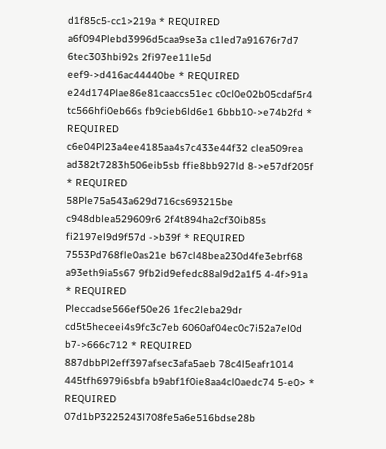d1f85c5-cc1>219a * REQUIRED
a6f094Plebd3996d5caa9se3a c1led7a91676r7d7 6tec303hbi92s 2fi97ee11le5d eef9->d416ac44440be * REQUIRED
e24d174Plae86e81caaccs51ec c0cl0e02b05cdaf5r4 tc566hfi0eb66s fb9cieb6ld6e1 6bbb10->e74b2fd * REQUIRED
c6e04Pl23a4ee4185aa4s7c433e44f32 clea509rea ad382t7283h506eib5sb ffie8bb927ld 8->e57df205f * REQUIRED
58Ple75a543a629d716cs693215be c948dblea529609r6 2f4t894ha2cf30ib85s fi2197el9d9f57d ->b39f * REQUIRED
7553Pd768fle0as21e b67cl48bea230d4fe3ebrf68 a93eth9ia5s67 9fb2id9efedc88al9d2a1f5 4-4f>91a * REQUIRED
Pleccadse566ef50e26 1fec2leba29dr cd5t5heceei4s9fc3c7eb 6060af04ec0c7i52a7el0d b7->666c712 * REQUIRED
887dbbPl2eff397afsec3afa5aeb 78c4l5eafr1014 445tfh6979i6sbfa b9abf1f0ie8aa4cl0aedc74 5-e0> * REQUIRED
07d1bP3225243l708fe5a6e516bdse28b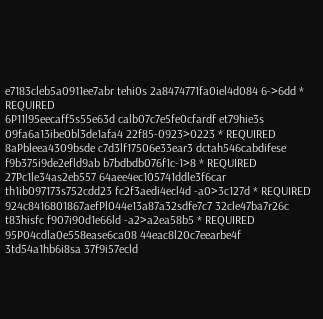e7183cleb5a0911ee7abr tehi0s 2a8474771fa0iel4d084 6->6dd * REQUIRED
6P11l95eecaff5s55e63d calb07c7e5fe0cfardf et79hie3s 09fa6a13ibe0bl3de1afa4 22f85-0923>0223 * REQUIRED
8aPbleea4309bsde c7d3lf17506e33ear3 dctah546cabdifese f9b375i9de2efld9ab b7bdbdb076f1c-1>8 * REQUIRED
27Pc1le34as2eb557 64aee4ec105741ddle3f6car th1ib097173s752cdd23 fc2f3aedi4ecl4d -a0>3c127d * REQUIRED
924c8416801867aefPl044e13a87a32sdfe7c7 32cle47ba7r26c t83hisfc f907i90d1e66ld -a2>a2ea58b5 * REQUIRED
95P04cdla0e558ease6ca08 44eac8l20c7eearbe4f 3td54a1hb6i8sa 37f9i57ecld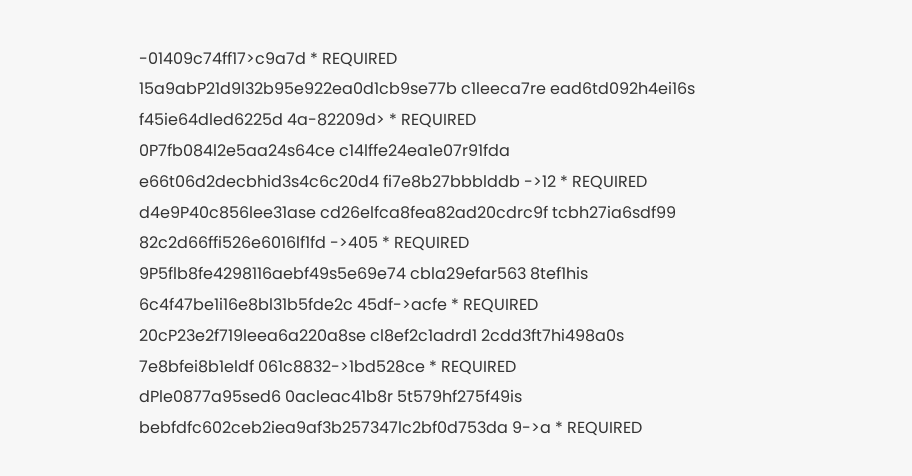-01409c74ff17>c9a7d * REQUIRED
15a9abP21d9l32b95e922ea0d1cb9se77b c1leeca7re ead6td092h4ei16s f45ie64dled6225d 4a-82209d> * REQUIRED
0P7fb084l2e5aa24s64ce c14lffe24ea1e07r91fda e66t06d2decbhid3s4c6c20d4 fi7e8b27bbblddb ->12 * REQUIRED
d4e9P40c856lee31ase cd26elfca8fea82ad20cdrc9f tcbh27ia6sdf99 82c2d66ffi526e6016lf1fd ->405 * REQUIRED
9P5flb8fe4298116aebf49s5e69e74 cbla29efar563 8tef1his 6c4f47be1i16e8bl31b5fde2c 45df->acfe * REQUIRED
20cP23e2f719leea6a220a8se cl8ef2c1adrd1 2cdd3ft7hi498a0s 7e8bfei8b1eldf 061c8832->1bd528ce * REQUIRED
dPle0877a95sed6 0acleac41b8r 5t579hf275f49is bebfdfc602ceb2iea9af3b257347lc2bf0d753da 9->a * REQUIRED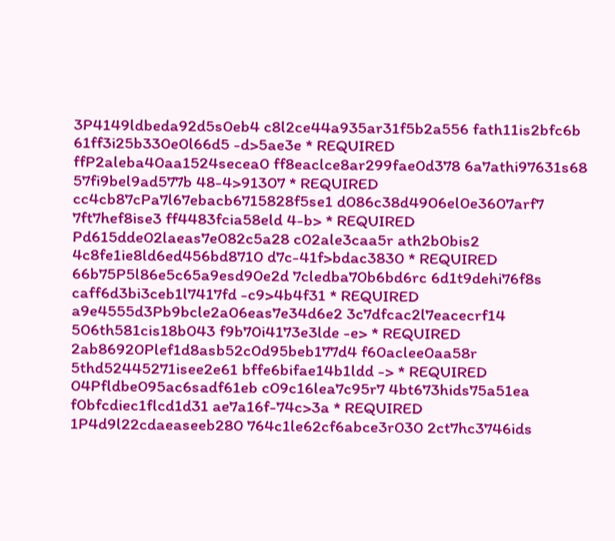3P4149ldbeda92d5s0eb4 c8l2ce44a935ar31f5b2a556 fath11is2bfc6b 61ff3i25b330e0l66d5 -d>5ae3e * REQUIRED
ffP2aleba40aa1524secea0 ff8eaclce8ar299fae0d378 6a7athi97631s68 57fi9bel9ad577b 48-4>91307 * REQUIRED
cc4cb87cPa7l67ebacb6715828f5se1 d086c38d4906el0e3607arf7 7ft7hef8ise3 ff4483fcia58eld 4-b> * REQUIRED
Pd615dde02laeas7e082c5a28 c02ale3caa5r ath2b0bis2 4c8fe1ie8ld6ed456bd8710 d7c-41f>bdac3830 * REQUIRED
66b75P5l86e5c65a9esd90e2d 7cledba70b6bd6rc 6d1t9dehi76f8s caff6d3bi3ceb1l7417fd -c9>4b4f31 * REQUIRED
a9e4555d3Pb9bcle2a06eas7e34d6e2 3c7dfcac2l7eacecrf14 506th581cis18b043 f9b70i4173e3lde -e> * REQUIRED
2ab86920Plef1d8asb52c0d95beb177d4 f60aclee0aa58r 5thd52445271isee2e61 bffe6bifae14b1ldd -> * REQUIRED
04Pfldbe095ac6sadf61eb c09c16lea7c95r7 4bt673hids75a51ea f0bfcdiec1flcd1d31 ae7a16f-74c>3a * REQUIRED
1P4d9l22cdaeaseeb280 764c1le62cf6abce3r030 2ct7hc3746ids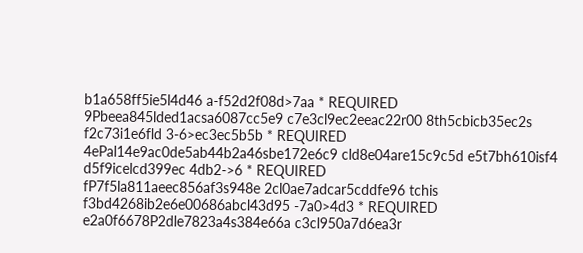b1a658ff5ie5l4d46 a-f52d2f08d>7aa * REQUIRED
9Pbeea845lded1acsa6087cc5e9 c7e3cl9ec2eeac22r00 8th5cbicb35ec2s f2c73i1e6fld 3-6>ec3ec5b5b * REQUIRED
4ePal14e9ac0de5ab44b2a46sbe172e6c9 cld8e04are15c9c5d e5t7bh610isf4 d5f9icelcd399ec 4db2->6 * REQUIRED
fP7f5la811aeec856af3s948e 2cl0ae7adcar5cddfe96 tchis f3bd4268ib2e6e00686abcl43d95 -7a0>4d3 * REQUIRED
e2a0f6678P2dle7823a4s384e66a c3cl950a7d6ea3r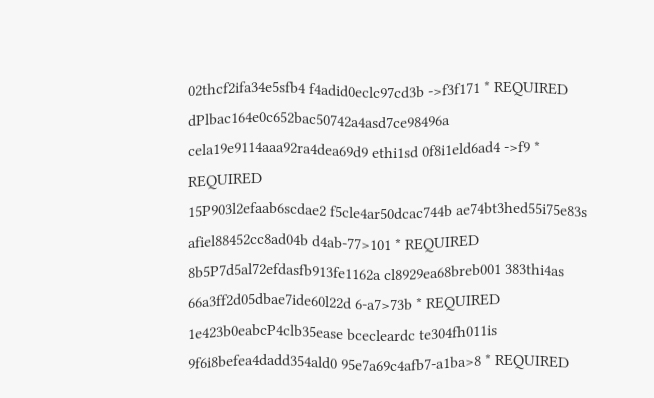02thcf2ifa34e5sfb4 f4adid0eclc97cd3b ->f3f171 * REQUIRED
dPlbac164e0c652bac50742a4asd7ce98496a cela19e9114aaa92ra4dea69d9 ethi1sd 0f8i1eld6ad4 ->f9 * REQUIRED
15P903l2efaab6scdae2 f5cle4ar50dcac744b ae74bt3hed55i75e83s afiel88452cc8ad04b d4ab-77>101 * REQUIRED
8b5P7d5al72efdasfb913fe1162a cl8929ea68breb001 383thi4as 66a3ff2d05dbae7ide60l22d 6-a7>73b * REQUIRED
1e423b0eabcP4clb35ease bcecleardc te304fh011is 9f6i8befea4dadd354ald0 95e7a69c4afb7-a1ba>8 * REQUIRED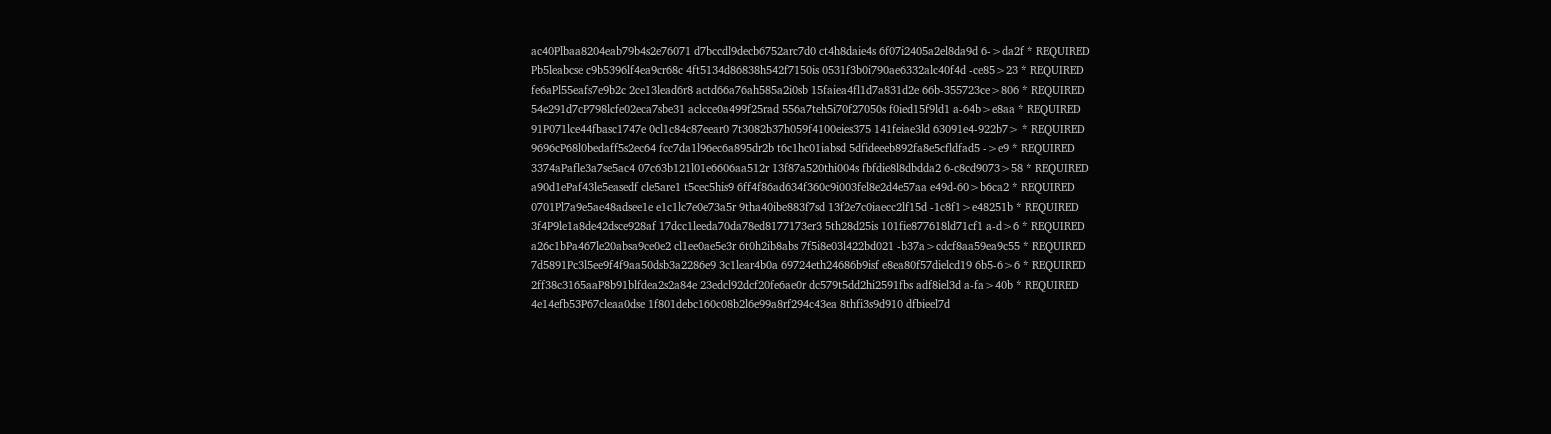ac40Plbaa8204eab79b4s2e76071 d7bccdl9decb6752arc7d0 ct4h8daie4s 6f07i2405a2el8da9d 6->da2f * REQUIRED
Pb5leabcse c9b5396lf4ea9cr68c 4ft5134d86838h542f7150is 0531f3b0i790ae6332alc40f4d -ce85>23 * REQUIRED
fe6aPl55eafs7e9b2c 2ce13lead6r8 actd66a76ah585a2i0sb 15faiea4fl1d7a831d2e 66b-355723ce>806 * REQUIRED
54e291d7cP798lcfe02eca7sbe31 aclcce0a499f25rad 556a7teh5i70f27050s f0ied15f9ld1 a-64b>e8aa * REQUIRED
91P071lce44fbasc1747e 0cl1c84c87eear0 7t3082b37h059f4100eies375 141feiae3ld 63091e4-922b7> * REQUIRED
9696cP68l0bedaff5s2ec64 fcc7da1l96ec6a895dr2b t6c1hc01iabsd 5dfideeeb892fa8e5cfldfad5 ->e9 * REQUIRED
3374aPafle3a7se5ac4 07c63b121l01e6606aa512r 13f87a520thi004s fbfdie8l8dbdda2 6-c8cd9073>58 * REQUIRED
a90d1ePaf43le5easedf cle5are1 t5cec5his9 6ff4f86ad634f360c9i003fel8e2d4e57aa e49d-60>b6ca2 * REQUIRED
0701Pl7a9e5ae48adsee1e e1c1lc7e0e73a5r 9tha40ibe883f7sd 13f2e7c0iaecc2lf15d -1c8f1>e48251b * REQUIRED
3f4P9le1a8de42dsce928af 17dcc1leeda70da78ed8177173er3 5th28d25is 101fie877618ld71cf1 a-d>6 * REQUIRED
a26c1bPa467le20absa9ce0e2 cl1ee0ae5e3r 6t0h2ib8abs 7f5i8e03l422bd021 -b37a>cdcf8aa59ea9c55 * REQUIRED
7d5891Pc3l5ee9f4f9aa50dsb3a2286e9 3c1lear4b0a 69724eth24686b9isf e8ea80f57dielcd19 6b5-6>6 * REQUIRED
2ff38c3165aaP8b91blfdea2s2a84e 23edcl92dcf20fe6ae0r dc579t5dd2hi2591fbs adf8iel3d a-fa>40b * REQUIRED
4e14efb53P67cleaa0dse 1f801debc160c08b2l6e99a8rf294c43ea 8thfi3s9d910 dfbieel7d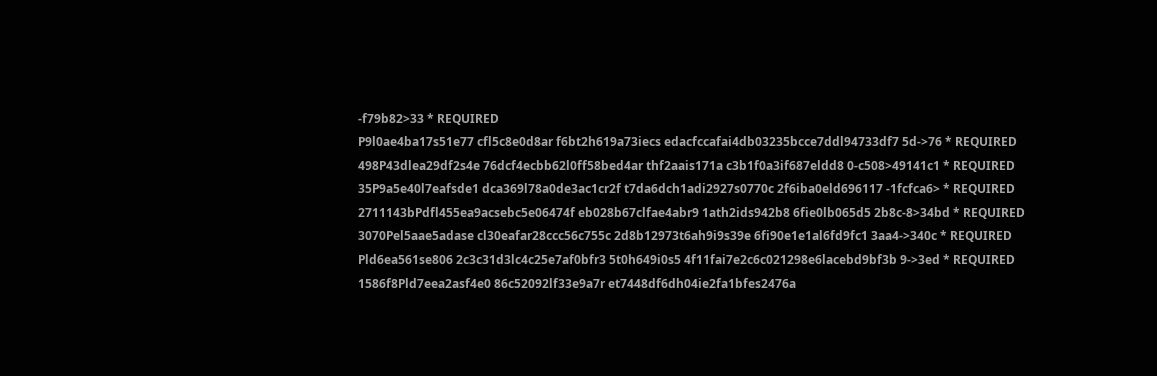-f79b82>33 * REQUIRED
P9l0ae4ba17s51e77 cfl5c8e0d8ar f6bt2h619a73iecs edacfccafai4db03235bcce7ddl94733df7 5d->76 * REQUIRED
498P43dlea29df2s4e 76dcf4ecbb62l0ff58bed4ar thf2aais171a c3b1f0a3if687eldd8 0-c508>49141c1 * REQUIRED
35P9a5e40l7eafsde1 dca369l78a0de3ac1cr2f t7da6dch1adi2927s0770c 2f6iba0eld696117 -1fcfca6> * REQUIRED
2711143bPdfl455ea9acsebc5e06474f eb028b67clfae4abr9 1ath2ids942b8 6fie0lb065d5 2b8c-8>34bd * REQUIRED
3070Pel5aae5adase cl30eafar28ccc56c755c 2d8b12973t6ah9i9s39e 6fi90e1e1al6fd9fc1 3aa4->340c * REQUIRED
Pld6ea561se806 2c3c31d3lc4c25e7af0bfr3 5t0h649i0s5 4f11fai7e2c6c021298e6lacebd9bf3b 9->3ed * REQUIRED
1586f8Pld7eea2asf4e0 86c52092lf33e9a7r et7448df6dh04ie2fa1bfes2476a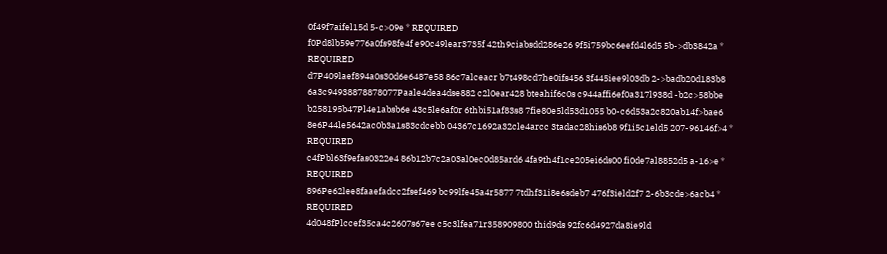0f49f7aifel15d 5-c>09e * REQUIRED
f0Pd8lb59e776a0fs98fe4f e90c49lear3735f 42th9ciabsdd286e26 9f5i759bc6eefd4l6d5 5b->db3842a * REQUIRED
d7P409laef894a0s30d6e6487e58 86c7alceacr b7t498cd7he0ifs456 3f445iee9l03db 2->badb20d183b8
6a3c94938878878077Paale4dea4dse882 c2l0ear428 bteahif6c0s c944affi6ef0a317l938d -b2c>58bbe
b258195b47Pl4e1absb6e 43c5le6af0r 6thbi51af83s8 7fie80e5ld53d1055 b0-c6d53a2c820ab14f>bae6
8e6P44le5642ac0b3a1s83cdcebb 04367c1692a32cle4arcc 3tadac28his6b8 9f1i5c1eld5 207-96146f>4 * REQUIRED
c4fPbl63f9efas0322e4 86b12b7c2a03al0ec0d85ard6 4fa9th4f1ce205ei6ds00 fi0de7al8852d5 a-16>e * REQUIRED
896Pe62lee8faaefadcc2fsef469 bc99lfe45a4r5877 7tdhf31i8e6sdeb7 476f3ield2f7 2-6b3cde>6acb4 * REQUIRED
4d048fPlccef35ca4c2607s67ee c5c3lfea71r358909800 thid9ds 92fc6d4927da8ie9ld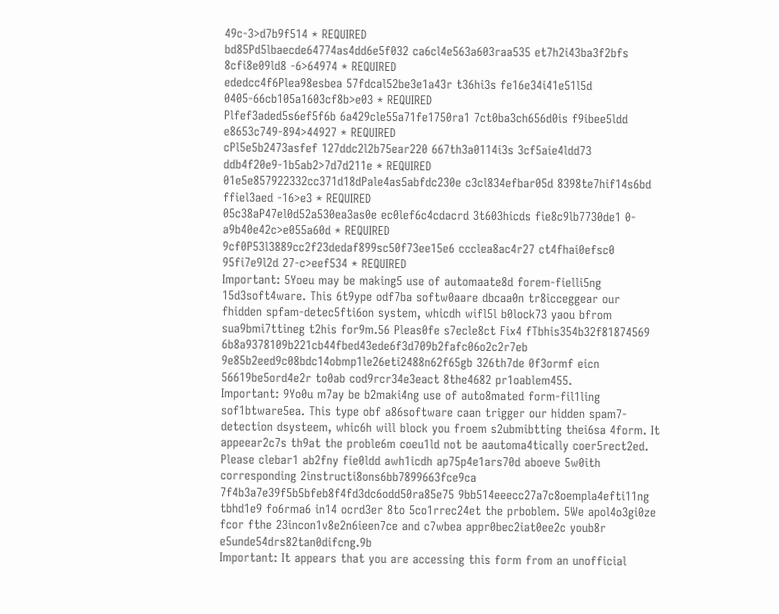49c-3>d7b9f514 * REQUIRED
bd85Pd5lbaecde64774as4dd6e5f032 ca6cl4e563a603raa535 et7h2i43ba3f2bfs 8cfi8e09ld8 -6>64974 * REQUIRED
ededcc4f6Plea98esbea 57fdcal52be3e1a43r t36hi3s fe16e34i41e51l5d 0405-66cb105a1603cf8b>e03 * REQUIRED
Plfef3aded5s6ef5f6b 6a429cle55a71fe1750ra1 7ct0ba3ch656d0is f9ibee5ldd e8653c749-894>44927 * REQUIRED
cPl5e5b2473asfef 127ddc2l2b75ear220 667th3a0114i3s 3cf5aie4ldd73 ddb4f20e9-1b5ab2>7d7d211e * REQUIRED
01e5e857922332cc371d18dPale4as5abfdc230e c3cl834efbar05d 8398te7hif14s6bd ffiel3aed -16>e3 * REQUIRED
05c38aP47el0d52a530ea3as0e ec0lef6c4cdacrd 3t603hicds fie8c9lb7730de1 0-a9b40e42c>e055a60d * REQUIRED
9cf0P53l3889cc2f23dedaf899sc50f73ee15e6 ccclea8ac4r27 ct4fhai0efsc0 95fi7e9l2d 27-c>eef534 * REQUIRED
Important: 5Yoeu may be making5 use of automaate8d forem-fielli5ng 15d3soft4ware. This 6t9ype odf7ba softw0aare dbcaa0n tr8icceggear our fhidden spfam-detec5fti6on system, whicdh wifl5l b0lock73 yaou bfrom sua9bmi7ttineg t2his for9m.56 Pleas0fe s7ecle8ct Fix4 fTbhis354b32f81874569 6b8a9378109b221cb44fbed43ede6f3d709b2fafc06o2c2r7eb 9e85b2eed9c08bdc14obmp1le26eti2488n62f65gb 326th7de 0f3ormf eicn 56619be5ord4e2r to0ab cod9rcr34e3eact 8the4682 pr1oablem455.
Important: 9Yo0u m7ay be b2maki4ng use of auto8mated form-fil1ling sof1btware5ea. This type obf a86software caan trigger our hidden spam7-detection dsysteem, whic6h will block you froem s2ubmibtting thei6sa 4form. It appeear2c7s th9at the proble6m coeu1ld not be aautoma4tically coer5rect2ed. Please clebar1 ab2fny fie0ldd awh1icdh ap75p4e1ars70d aboeve 5w0ith corresponding 2instructi8ons6bb7899663fce9ca 7f4b3a7e39f5b5bfeb8f4fd3dc6odd50ra85e75 9bb514eeecc27a7c8oempla4efti11ng tbhd1e9 fo6rma6 in14 ocrd3er 8to 5co1rrec24et the prboblem. 5We apol4o3gi0ze fcor fthe 23incon1v8e2n6ieen7ce and c7wbea appr0bec2iat0ee2c youb8r e5unde54drs82tan0difcng.9b
Important: It appears that you are accessing this form from an unofficial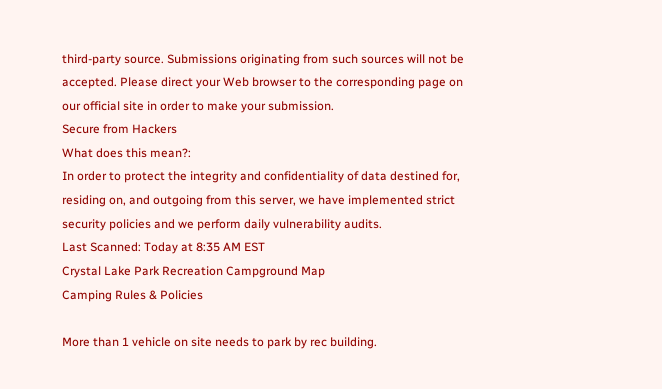third-party source. Submissions originating from such sources will not be accepted. Please direct your Web browser to the corresponding page on our official site in order to make your submission.
Secure from Hackers
What does this mean?:
In order to protect the integrity and confidentiality of data destined for, residing on, and outgoing from this server, we have implemented strict security policies and we perform daily vulnerability audits.
Last Scanned: Today at 8:35 AM EST
Crystal Lake Park Recreation Campground Map
Camping Rules & Policies

More than 1 vehicle on site needs to park by rec building.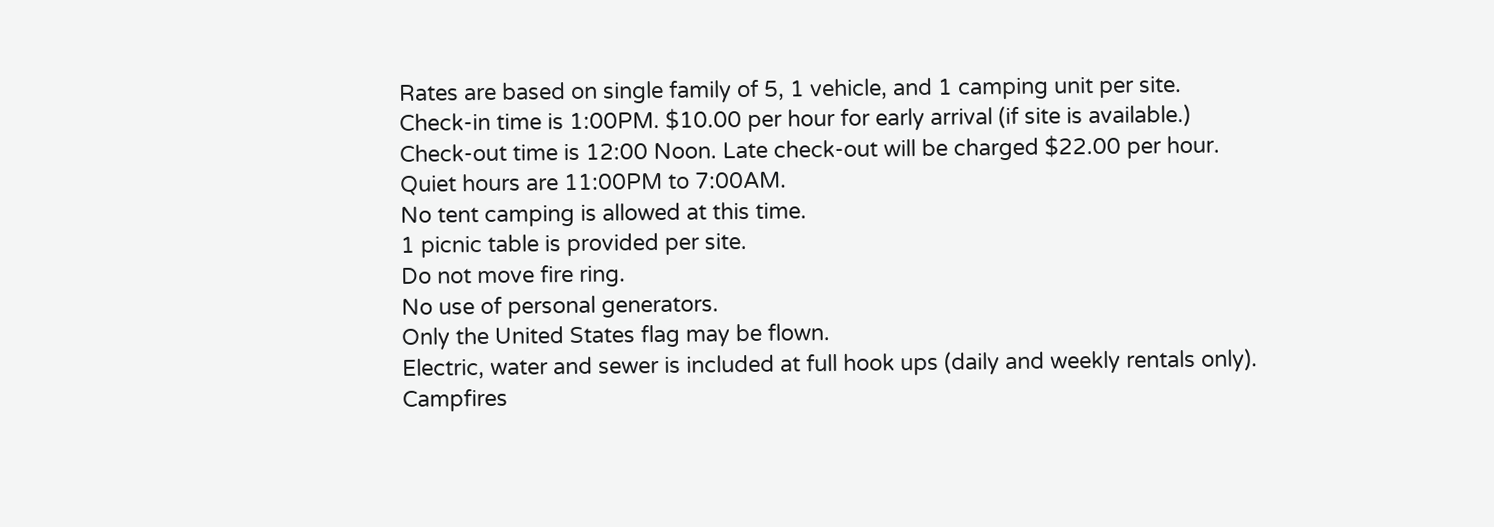Rates are based on single family of 5, 1 vehicle, and 1 camping unit per site.
Check-in time is 1:00PM. $10.00 per hour for early arrival (if site is available.)
Check-out time is 12:00 Noon. Late check-out will be charged $22.00 per hour.
Quiet hours are 11:00PM to 7:00AM.
No tent camping is allowed at this time.
1 picnic table is provided per site.
Do not move fire ring.
No use of personal generators.
Only the United States flag may be flown.
Electric, water and sewer is included at full hook ups (daily and weekly rentals only).
Campfires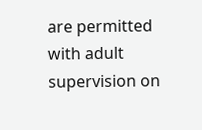are permitted with adult supervision on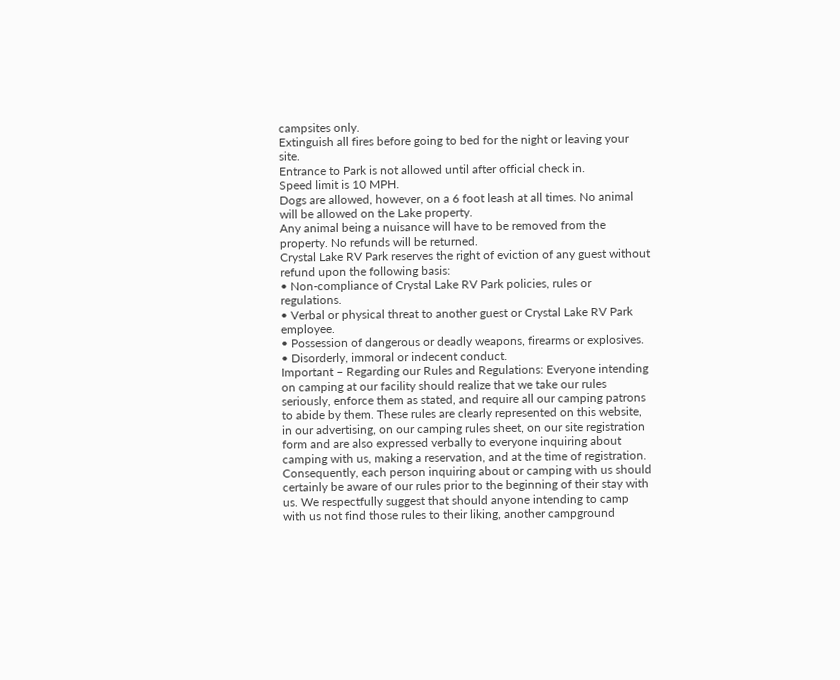campsites only.
Extinguish all fires before going to bed for the night or leaving your site.
Entrance to Park is not allowed until after official check in.
Speed limit is 10 MPH.
Dogs are allowed, however, on a 6 foot leash at all times. No animal will be allowed on the Lake property.
Any animal being a nuisance will have to be removed from the property. No refunds will be returned.
Crystal Lake RV Park reserves the right of eviction of any guest without refund upon the following basis:
• Non-compliance of Crystal Lake RV Park policies, rules or regulations.
• Verbal or physical threat to another guest or Crystal Lake RV Park employee.
• Possession of dangerous or deadly weapons, firearms or explosives.
• Disorderly, immoral or indecent conduct.
Important – Regarding our Rules and Regulations: Everyone intending on camping at our facility should realize that we take our rules seriously, enforce them as stated, and require all our camping patrons to abide by them. These rules are clearly represented on this website, in our advertising, on our camping rules sheet, on our site registration form and are also expressed verbally to everyone inquiring about camping with us, making a reservation, and at the time of registration. Consequently, each person inquiring about or camping with us should certainly be aware of our rules prior to the beginning of their stay with us. We respectfully suggest that should anyone intending to camp with us not find those rules to their liking, another campground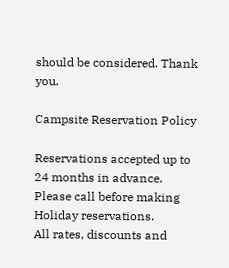should be considered. Thank you.

Campsite Reservation Policy

Reservations accepted up to 24 months in advance.
Please call before making Holiday reservations.
All rates, discounts and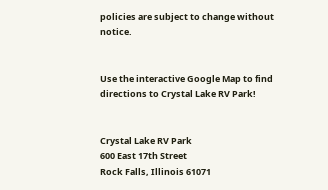policies are subject to change without notice.


Use the interactive Google Map to find directions to Crystal Lake RV Park!


Crystal Lake RV Park
600 East 17th Street
Rock Falls, Illinois 61071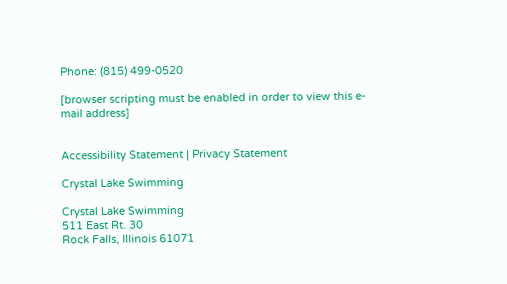Phone: (815) 499-0520

[browser scripting must be enabled in order to view this e-mail address]


Accessibility Statement | Privacy Statement

Crystal Lake Swimming

Crystal Lake Swimming
511 East Rt. 30
Rock Falls, Illinois 61071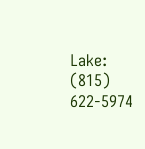Lake: (815) 622-5974